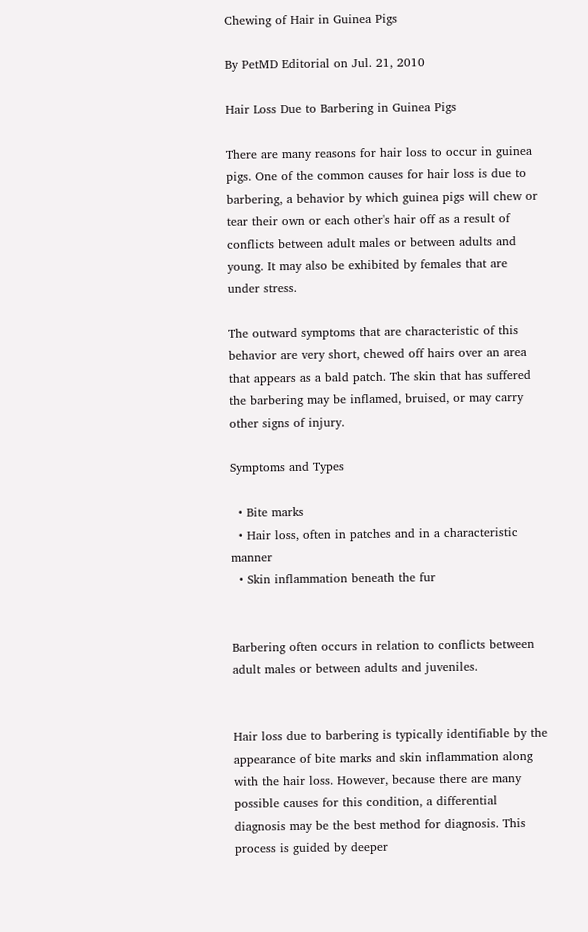Chewing of Hair in Guinea Pigs

By PetMD Editorial on Jul. 21, 2010

Hair Loss Due to Barbering in Guinea Pigs

There are many reasons for hair loss to occur in guinea pigs. One of the common causes for hair loss is due to barbering, a behavior by which guinea pigs will chew or tear their own or each other's hair off as a result of conflicts between adult males or between adults and young. It may also be exhibited by females that are under stress.

The outward symptoms that are characteristic of this behavior are very short, chewed off hairs over an area that appears as a bald patch. The skin that has suffered the barbering may be inflamed, bruised, or may carry other signs of injury.

Symptoms and Types

  • Bite marks
  • Hair loss, often in patches and in a characteristic manner
  • Skin inflammation beneath the fur


Barbering often occurs in relation to conflicts between adult males or between adults and juveniles.


Hair loss due to barbering is typically identifiable by the appearance of bite marks and skin inflammation along with the hair loss. However, because there are many possible causes for this condition, a differential diagnosis may be the best method for diagnosis. This process is guided by deeper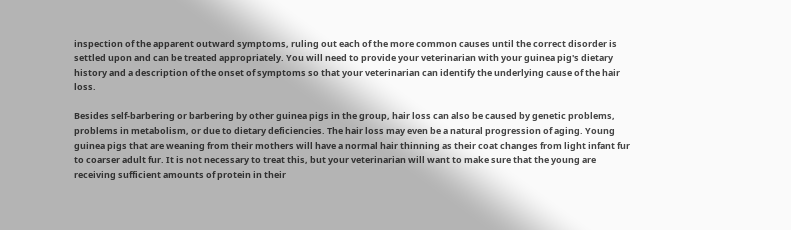inspection of the apparent outward symptoms, ruling out each of the more common causes until the correct disorder is settled upon and can be treated appropriately. You will need to provide your veterinarian with your guinea pig's dietary history and a description of the onset of symptoms so that your veterinarian can identify the underlying cause of the hair loss.

Besides self-barbering or barbering by other guinea pigs in the group, hair loss can also be caused by genetic problems, problems in metabolism, or due to dietary deficiencies. The hair loss may even be a natural progression of aging. Young guinea pigs that are weaning from their mothers will have a normal hair thinning as their coat changes from light infant fur to coarser adult fur. It is not necessary to treat this, but your veterinarian will want to make sure that the young are receiving sufficient amounts of protein in their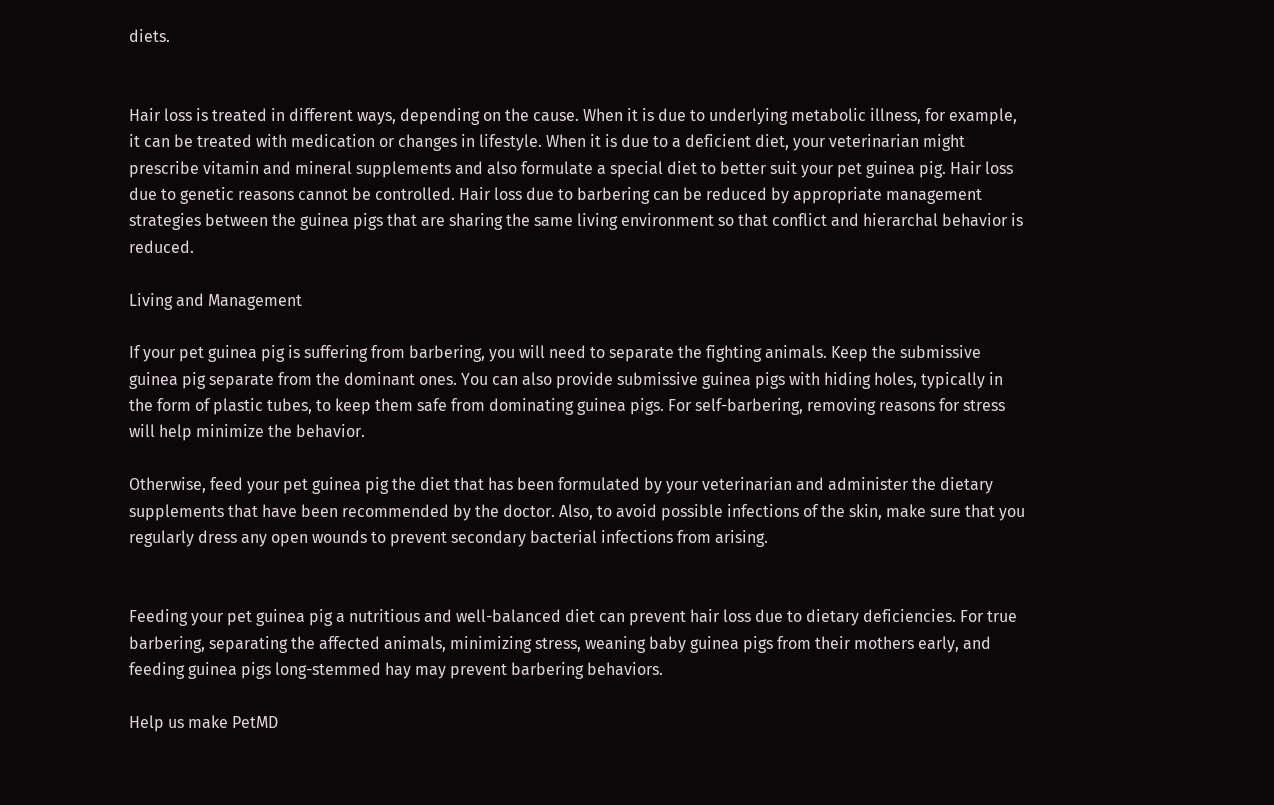diets.


Hair loss is treated in different ways, depending on the cause. When it is due to underlying metabolic illness, for example, it can be treated with medication or changes in lifestyle. When it is due to a deficient diet, your veterinarian might prescribe vitamin and mineral supplements and also formulate a special diet to better suit your pet guinea pig. Hair loss due to genetic reasons cannot be controlled. Hair loss due to barbering can be reduced by appropriate management strategies between the guinea pigs that are sharing the same living environment so that conflict and hierarchal behavior is reduced.

Living and Management

If your pet guinea pig is suffering from barbering, you will need to separate the fighting animals. Keep the submissive guinea pig separate from the dominant ones. You can also provide submissive guinea pigs with hiding holes, typically in the form of plastic tubes, to keep them safe from dominating guinea pigs. For self-barbering, removing reasons for stress will help minimize the behavior.

Otherwise, feed your pet guinea pig the diet that has been formulated by your veterinarian and administer the dietary supplements that have been recommended by the doctor. Also, to avoid possible infections of the skin, make sure that you regularly dress any open wounds to prevent secondary bacterial infections from arising.


Feeding your pet guinea pig a nutritious and well-balanced diet can prevent hair loss due to dietary deficiencies. For true barbering, separating the affected animals, minimizing stress, weaning baby guinea pigs from their mothers early, and feeding guinea pigs long-stemmed hay may prevent barbering behaviors.

Help us make PetMD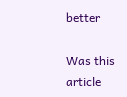better

Was this article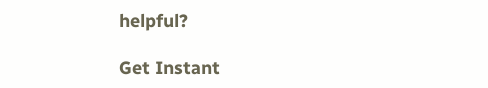helpful?

Get Instant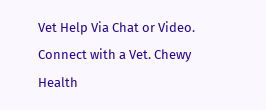Vet Help Via Chat or Video. Connect with a Vet. Chewy Health